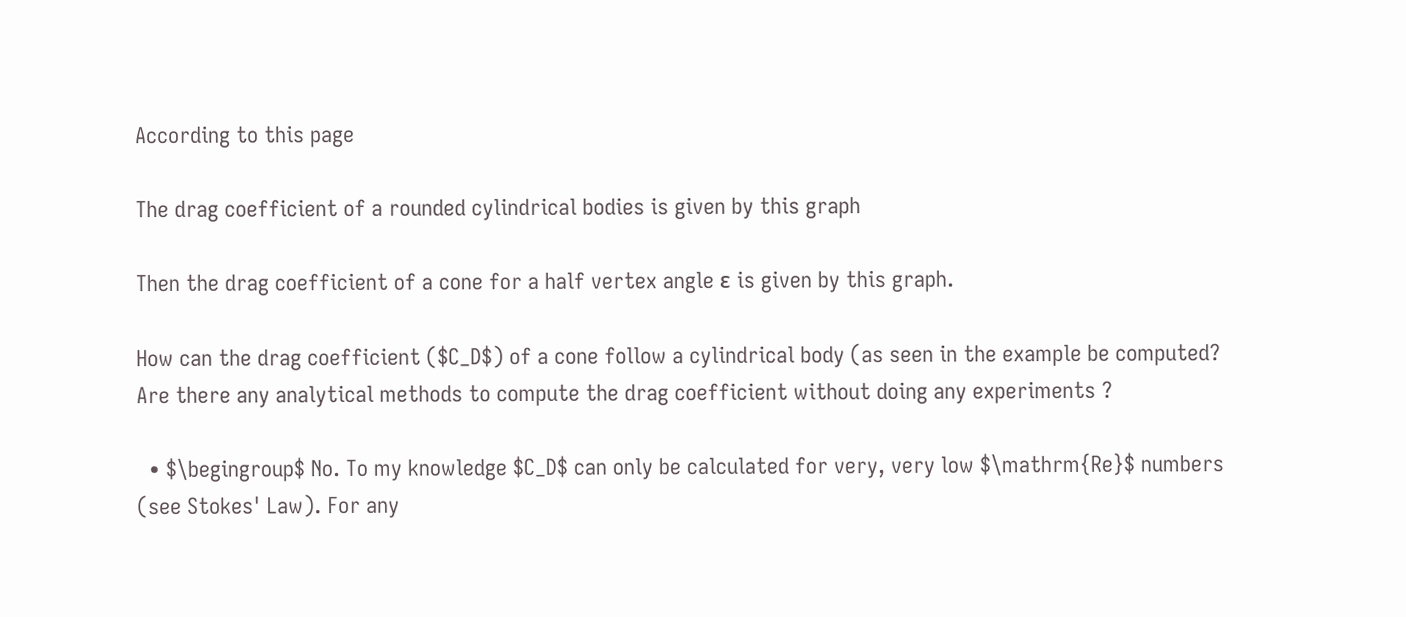According to this page

The drag coefficient of a rounded cylindrical bodies is given by this graph

Then the drag coefficient of a cone for a half vertex angle ε is given by this graph.

How can the drag coefficient ($C_D$) of a cone follow a cylindrical body (as seen in the example be computed? Are there any analytical methods to compute the drag coefficient without doing any experiments ?

  • $\begingroup$ No. To my knowledge $C_D$ can only be calculated for very, very low $\mathrm{Re}$ numbers (see Stokes' Law). For any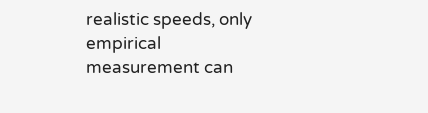realistic speeds, only empirical measurement can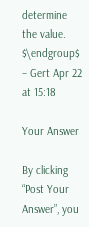determine the value. $\endgroup$ – Gert Apr 22 at 15:18

Your Answer

By clicking “Post Your Answer”, you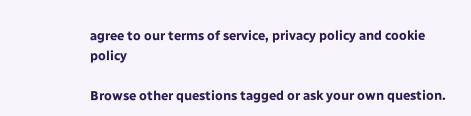agree to our terms of service, privacy policy and cookie policy

Browse other questions tagged or ask your own question.